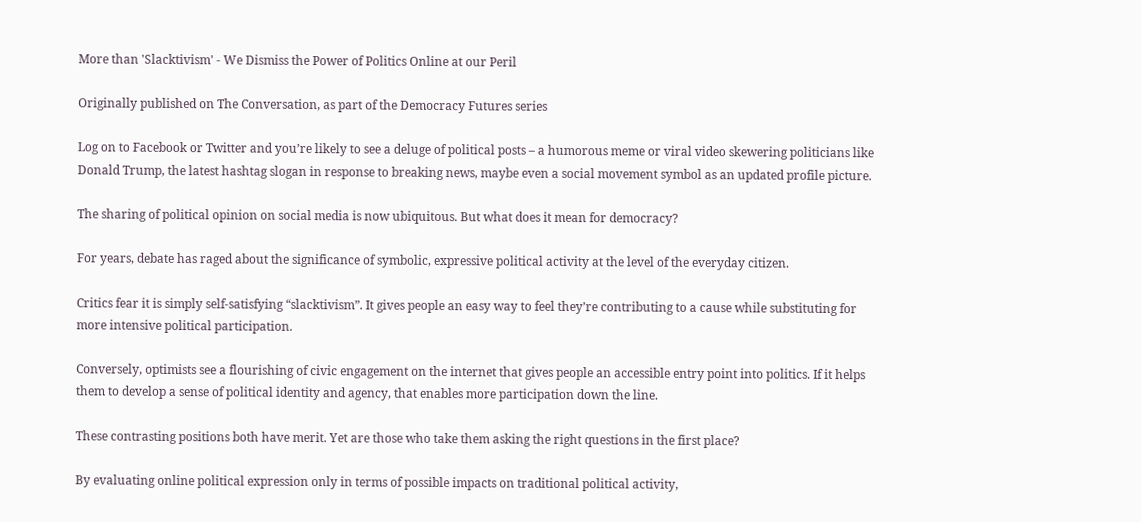More than 'Slacktivism' - We Dismiss the Power of Politics Online at our Peril

Originally published on The Conversation, as part of the Democracy Futures series

Log on to Facebook or Twitter and you’re likely to see a deluge of political posts – a humorous meme or viral video skewering politicians like Donald Trump, the latest hashtag slogan in response to breaking news, maybe even a social movement symbol as an updated profile picture.

The sharing of political opinion on social media is now ubiquitous. But what does it mean for democracy?

For years, debate has raged about the significance of symbolic, expressive political activity at the level of the everyday citizen.

Critics fear it is simply self-satisfying “slacktivism”. It gives people an easy way to feel they’re contributing to a cause while substituting for more intensive political participation.

Conversely, optimists see a flourishing of civic engagement on the internet that gives people an accessible entry point into politics. If it helps them to develop a sense of political identity and agency, that enables more participation down the line.

These contrasting positions both have merit. Yet are those who take them asking the right questions in the first place?

By evaluating online political expression only in terms of possible impacts on traditional political activity,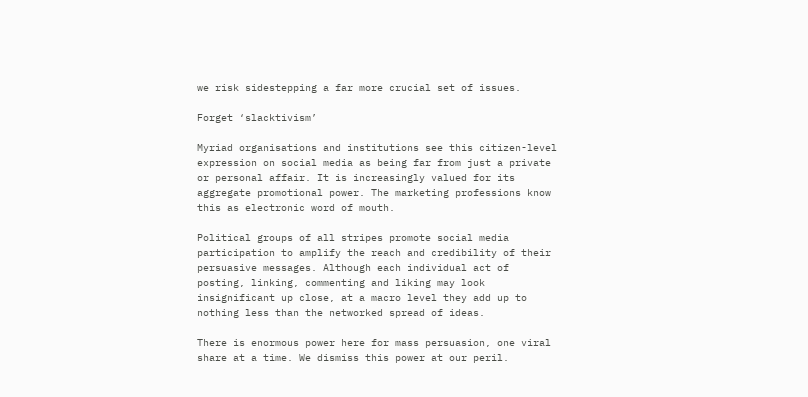we risk sidestepping a far more crucial set of issues.

Forget ‘slacktivism’

Myriad organisations and institutions see this citizen-level expression on social media as being far from just a private or personal affair. It is increasingly valued for its aggregate promotional power. The marketing professions know this as electronic word of mouth.

Political groups of all stripes promote social media participation to amplify the reach and credibility of their persuasive messages. Although each individual act of posting, linking, commenting and liking may look insignificant up close, at a macro level they add up to nothing less than the networked spread of ideas.

There is enormous power here for mass persuasion, one viral share at a time. We dismiss this power at our peril.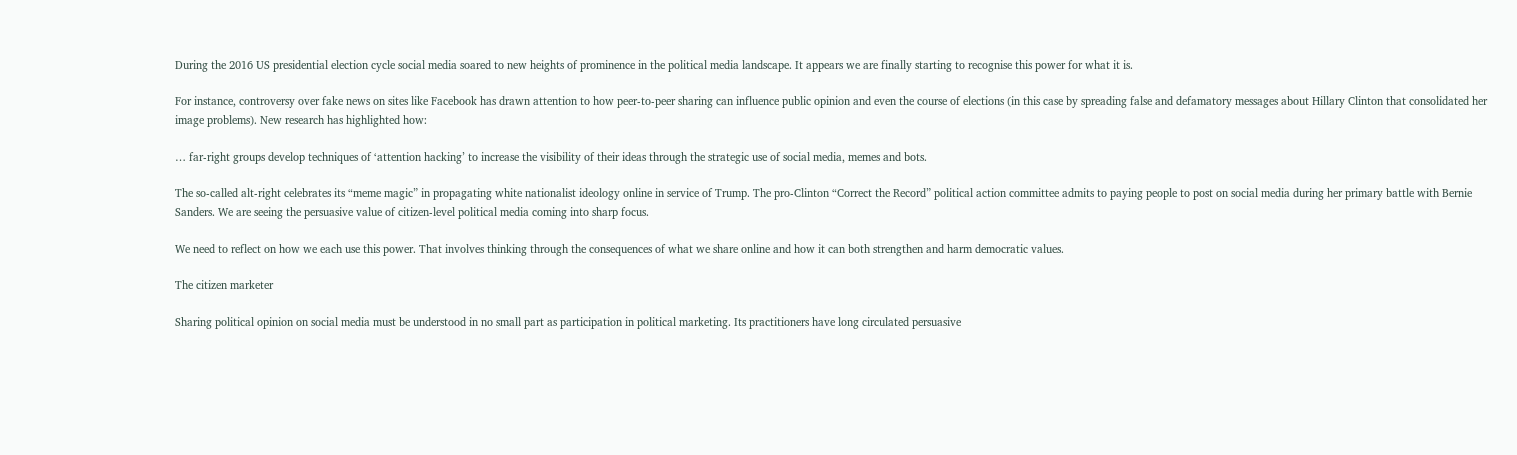During the 2016 US presidential election cycle social media soared to new heights of prominence in the political media landscape. It appears we are finally starting to recognise this power for what it is.

For instance, controversy over fake news on sites like Facebook has drawn attention to how peer-to-peer sharing can influence public opinion and even the course of elections (in this case by spreading false and defamatory messages about Hillary Clinton that consolidated her image problems). New research has highlighted how:

… far-right groups develop techniques of ‘attention hacking’ to increase the visibility of their ideas through the strategic use of social media, memes and bots.

The so-called alt-right celebrates its “meme magic” in propagating white nationalist ideology online in service of Trump. The pro-Clinton “Correct the Record” political action committee admits to paying people to post on social media during her primary battle with Bernie Sanders. We are seeing the persuasive value of citizen-level political media coming into sharp focus.

We need to reflect on how we each use this power. That involves thinking through the consequences of what we share online and how it can both strengthen and harm democratic values.

The citizen marketer

Sharing political opinion on social media must be understood in no small part as participation in political marketing. Its practitioners have long circulated persuasive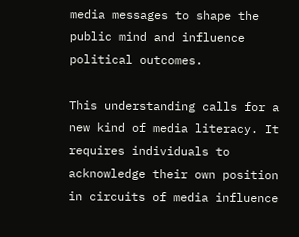media messages to shape the public mind and influence political outcomes.

This understanding calls for a new kind of media literacy. It requires individuals to acknowledge their own position in circuits of media influence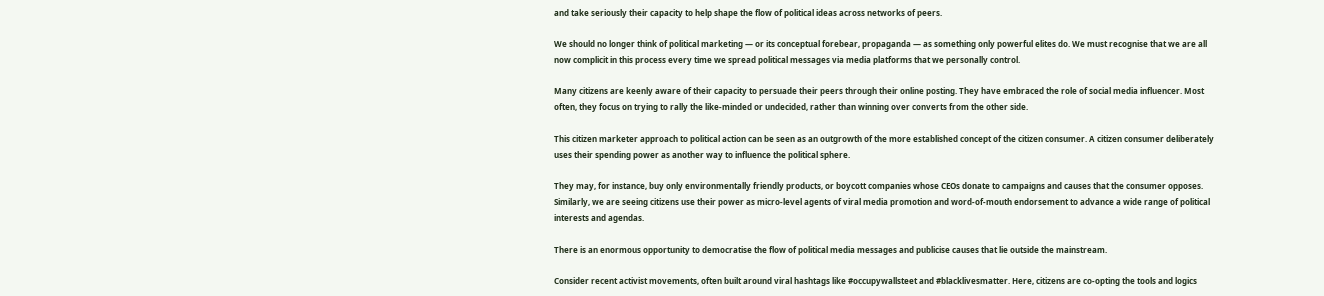and take seriously their capacity to help shape the flow of political ideas across networks of peers.

We should no longer think of political marketing — or its conceptual forebear, propaganda — as something only powerful elites do. We must recognise that we are all now complicit in this process every time we spread political messages via media platforms that we personally control.

Many citizens are keenly aware of their capacity to persuade their peers through their online posting. They have embraced the role of social media influencer. Most often, they focus on trying to rally the like-minded or undecided, rather than winning over converts from the other side.

This citizen marketer approach to political action can be seen as an outgrowth of the more established concept of the citizen consumer. A citizen consumer deliberately uses their spending power as another way to influence the political sphere.

They may, for instance, buy only environmentally friendly products, or boycott companies whose CEOs donate to campaigns and causes that the consumer opposes. Similarly, we are seeing citizens use their power as micro-level agents of viral media promotion and word-of-mouth endorsement to advance a wide range of political interests and agendas.

There is an enormous opportunity to democratise the flow of political media messages and publicise causes that lie outside the mainstream.

Consider recent activist movements, often built around viral hashtags like #occupywallsteet and #blacklivesmatter. Here, citizens are co-opting the tools and logics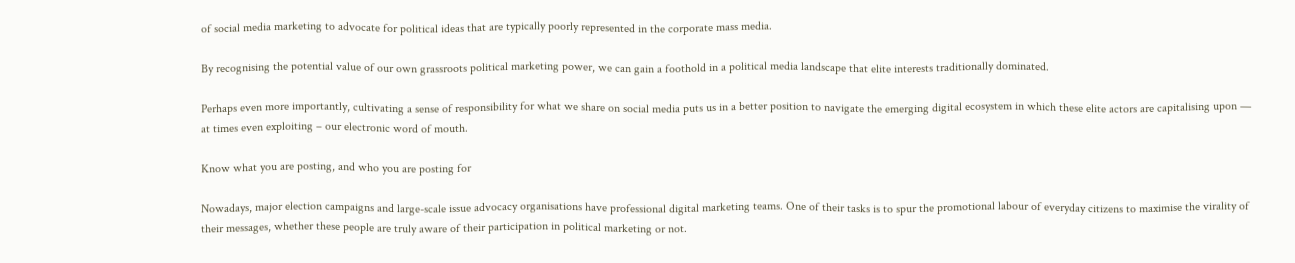of social media marketing to advocate for political ideas that are typically poorly represented in the corporate mass media.

By recognising the potential value of our own grassroots political marketing power, we can gain a foothold in a political media landscape that elite interests traditionally dominated.

Perhaps even more importantly, cultivating a sense of responsibility for what we share on social media puts us in a better position to navigate the emerging digital ecosystem in which these elite actors are capitalising upon — at times even exploiting – our electronic word of mouth.

Know what you are posting, and who you are posting for

Nowadays, major election campaigns and large-scale issue advocacy organisations have professional digital marketing teams. One of their tasks is to spur the promotional labour of everyday citizens to maximise the virality of their messages, whether these people are truly aware of their participation in political marketing or not.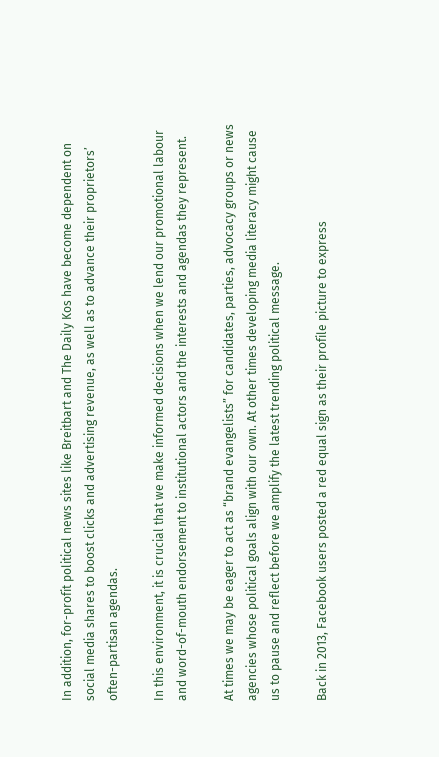In addition, for-profit political news sites like Breitbart and The Daily Kos have become dependent on social media shares to boost clicks and advertising revenue, as well as to advance their proprietors’ often-partisan agendas.

In this environment, it is crucial that we make informed decisions when we lend our promotional labour and word-of-mouth endorsement to institutional actors and the interests and agendas they represent.

At times we may be eager to act as “brand evangelists” for candidates, parties, advocacy groups or news agencies whose political goals align with our own. At other times developing media literacy might cause us to pause and reflect before we amplify the latest trending political message.

Back in 2013, Facebook users posted a red equal sign as their profile picture to express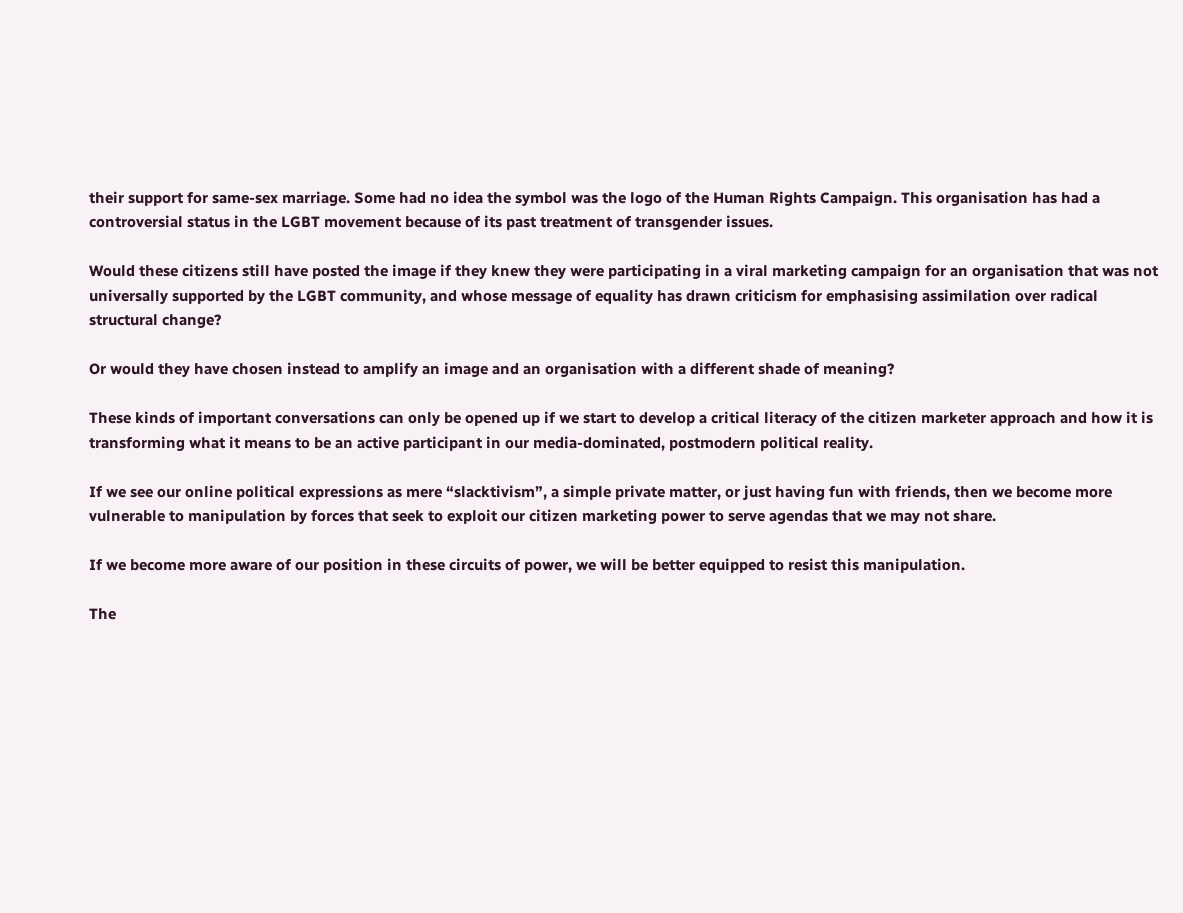their support for same-sex marriage. Some had no idea the symbol was the logo of the Human Rights Campaign. This organisation has had a controversial status in the LGBT movement because of its past treatment of transgender issues.

Would these citizens still have posted the image if they knew they were participating in a viral marketing campaign for an organisation that was not universally supported by the LGBT community, and whose message of equality has drawn criticism for emphasising assimilation over radical structural change?

Or would they have chosen instead to amplify an image and an organisation with a different shade of meaning?

These kinds of important conversations can only be opened up if we start to develop a critical literacy of the citizen marketer approach and how it is transforming what it means to be an active participant in our media-dominated, postmodern political reality.

If we see our online political expressions as mere “slacktivism”, a simple private matter, or just having fun with friends, then we become more vulnerable to manipulation by forces that seek to exploit our citizen marketing power to serve agendas that we may not share.

If we become more aware of our position in these circuits of power, we will be better equipped to resist this manipulation.

The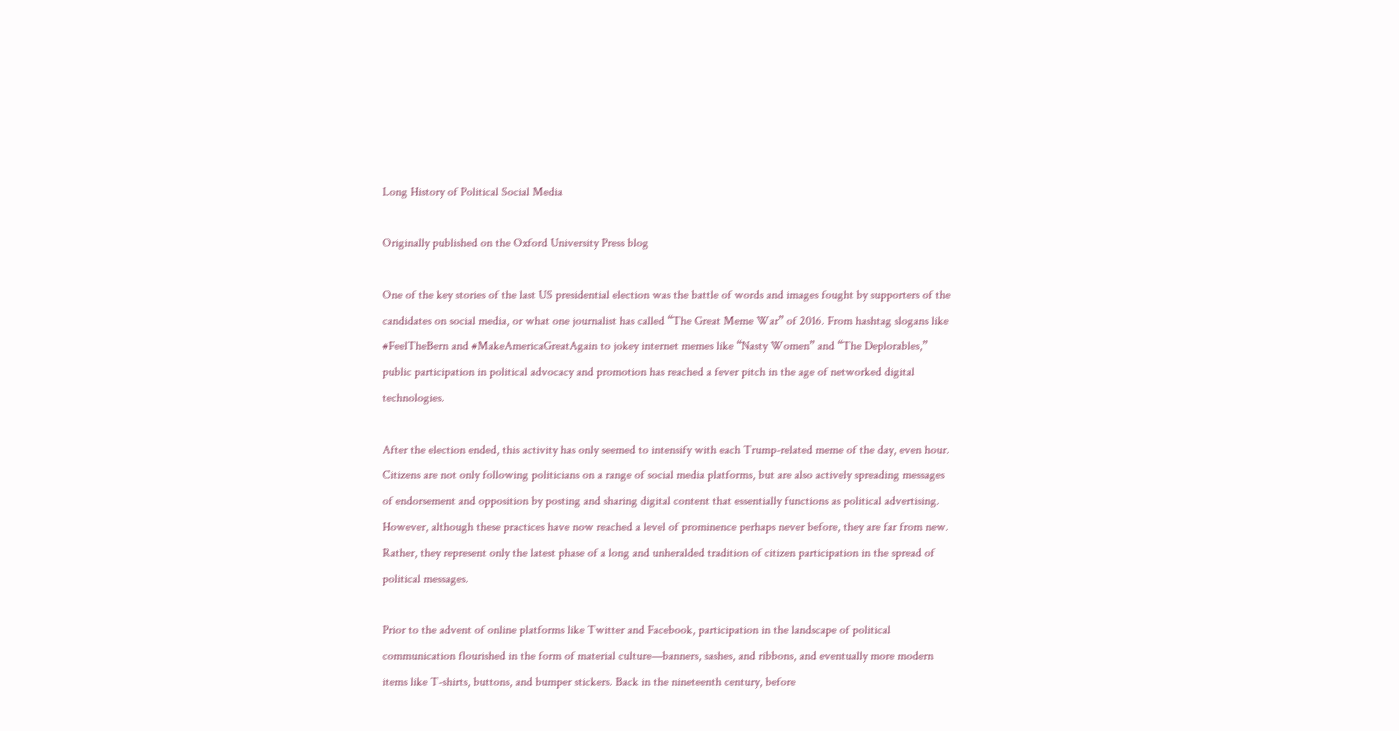Long History of Political Social Media

Originally published on the Oxford University Press blog

One of the key stories of the last US presidential election was the battle of words and images fought by supporters of the candidates on social media, or what one journalist has called “The Great Meme War” of 2016. From hashtag slogans like #FeelTheBern and #MakeAmericaGreatAgain to jokey internet memes like “Nasty Women” and “The Deplorables,” public participation in political advocacy and promotion has reached a fever pitch in the age of networked digital technologies.

After the election ended, this activity has only seemed to intensify with each Trump-related meme of the day, even hour. Citizens are not only following politicians on a range of social media platforms, but are also actively spreading messages of endorsement and opposition by posting and sharing digital content that essentially functions as political advertising. However, although these practices have now reached a level of prominence perhaps never before, they are far from new. Rather, they represent only the latest phase of a long and unheralded tradition of citizen participation in the spread of political messages.

Prior to the advent of online platforms like Twitter and Facebook, participation in the landscape of political communication flourished in the form of material culture—banners, sashes, and ribbons, and eventually more modern items like T-shirts, buttons, and bumper stickers. Back in the nineteenth century, before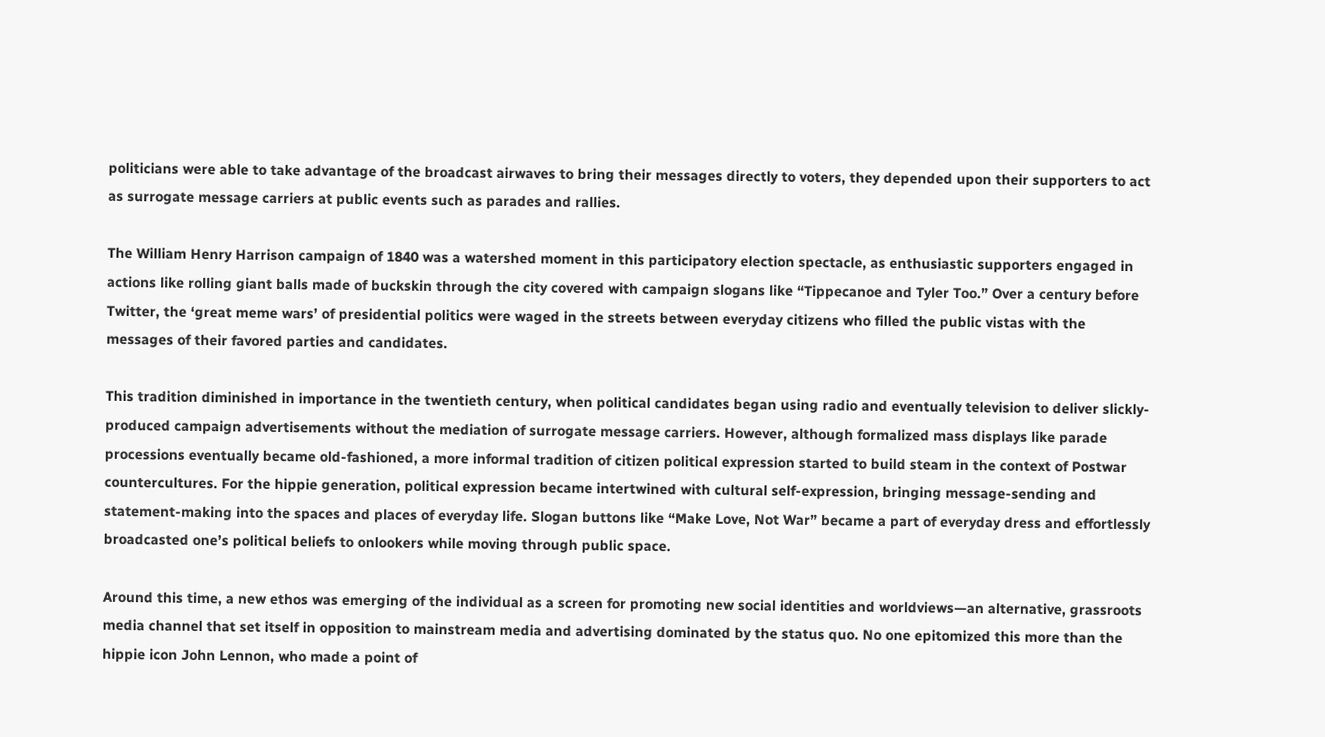politicians were able to take advantage of the broadcast airwaves to bring their messages directly to voters, they depended upon their supporters to act as surrogate message carriers at public events such as parades and rallies.

The William Henry Harrison campaign of 1840 was a watershed moment in this participatory election spectacle, as enthusiastic supporters engaged in actions like rolling giant balls made of buckskin through the city covered with campaign slogans like “Tippecanoe and Tyler Too.” Over a century before Twitter, the ‘great meme wars’ of presidential politics were waged in the streets between everyday citizens who filled the public vistas with the messages of their favored parties and candidates.

This tradition diminished in importance in the twentieth century, when political candidates began using radio and eventually television to deliver slickly-produced campaign advertisements without the mediation of surrogate message carriers. However, although formalized mass displays like parade processions eventually became old-fashioned, a more informal tradition of citizen political expression started to build steam in the context of Postwar countercultures. For the hippie generation, political expression became intertwined with cultural self-expression, bringing message-sending and statement-making into the spaces and places of everyday life. Slogan buttons like “Make Love, Not War” became a part of everyday dress and effortlessly broadcasted one’s political beliefs to onlookers while moving through public space.

Around this time, a new ethos was emerging of the individual as a screen for promoting new social identities and worldviews—an alternative, grassroots media channel that set itself in opposition to mainstream media and advertising dominated by the status quo. No one epitomized this more than the hippie icon John Lennon, who made a point of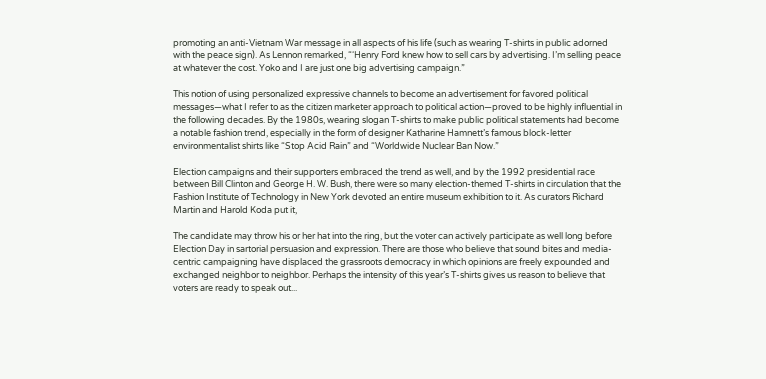promoting an anti-Vietnam War message in all aspects of his life (such as wearing T-shirts in public adorned with the peace sign). As Lennon remarked, “‘Henry Ford knew how to sell cars by advertising. I’m selling peace at whatever the cost. Yoko and I are just one big advertising campaign.”

This notion of using personalized expressive channels to become an advertisement for favored political messages—what I refer to as the citizen marketer approach to political action—proved to be highly influential in the following decades. By the 1980s, wearing slogan T-shirts to make public political statements had become a notable fashion trend, especially in the form of designer Katharine Hamnett’s famous block-letter environmentalist shirts like “Stop Acid Rain” and “Worldwide Nuclear Ban Now.”

Election campaigns and their supporters embraced the trend as well, and by the 1992 presidential race between Bill Clinton and George H. W. Bush, there were so many election-themed T-shirts in circulation that the Fashion Institute of Technology in New York devoted an entire museum exhibition to it. As curators Richard Martin and Harold Koda put it,

The candidate may throw his or her hat into the ring, but the voter can actively participate as well long before Election Day in sartorial persuasion and expression. There are those who believe that sound bites and media-centric campaigning have displaced the grassroots democracy in which opinions are freely expounded and exchanged neighbor to neighbor. Perhaps the intensity of this year’s T-shirts gives us reason to believe that voters are ready to speak out...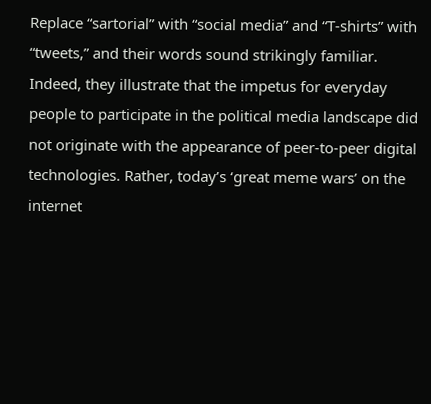Replace “sartorial” with “social media” and “T-shirts” with “tweets,” and their words sound strikingly familiar. Indeed, they illustrate that the impetus for everyday people to participate in the political media landscape did not originate with the appearance of peer-to-peer digital technologies. Rather, today’s ‘great meme wars’ on the internet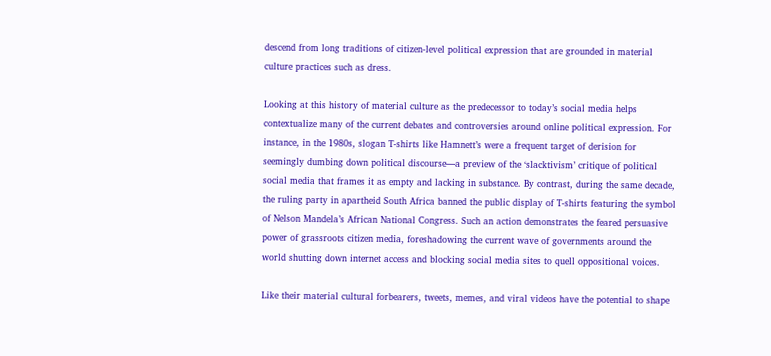descend from long traditions of citizen-level political expression that are grounded in material culture practices such as dress.

Looking at this history of material culture as the predecessor to today’s social media helps contextualize many of the current debates and controversies around online political expression. For instance, in the 1980s, slogan T-shirts like Hamnett’s were a frequent target of derision for seemingly dumbing down political discourse—a preview of the ‘slacktivism’ critique of political social media that frames it as empty and lacking in substance. By contrast, during the same decade, the ruling party in apartheid South Africa banned the public display of T-shirts featuring the symbol of Nelson Mandela’s African National Congress. Such an action demonstrates the feared persuasive power of grassroots citizen media, foreshadowing the current wave of governments around the world shutting down internet access and blocking social media sites to quell oppositional voices.

Like their material cultural forbearers, tweets, memes, and viral videos have the potential to shape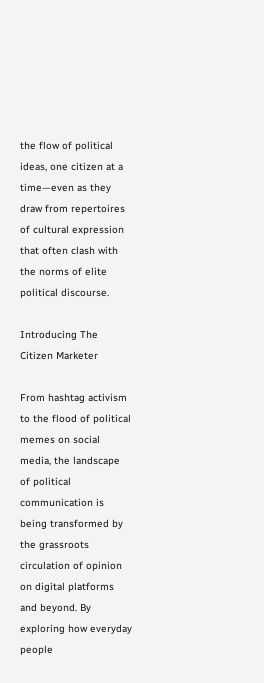the flow of political ideas, one citizen at a time—even as they draw from repertoires of cultural expression that often clash with the norms of elite political discourse.

Introducing The Citizen Marketer

From hashtag activism to the flood of political memes on social media, the landscape of political communication is being transformed by the grassroots circulation of opinion on digital platforms and beyond. By exploring how everyday people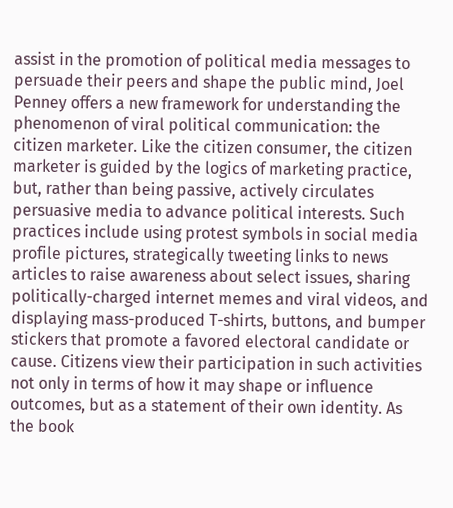assist in the promotion of political media messages to persuade their peers and shape the public mind, Joel Penney offers a new framework for understanding the phenomenon of viral political communication: the citizen marketer. Like the citizen consumer, the citizen marketer is guided by the logics of marketing practice, but, rather than being passive, actively circulates persuasive media to advance political interests. Such practices include using protest symbols in social media profile pictures, strategically tweeting links to news articles to raise awareness about select issues, sharing politically-charged internet memes and viral videos, and displaying mass-produced T-shirts, buttons, and bumper stickers that promote a favored electoral candidate or cause. Citizens view their participation in such activities not only in terms of how it may shape or influence outcomes, but as a statement of their own identity. As the book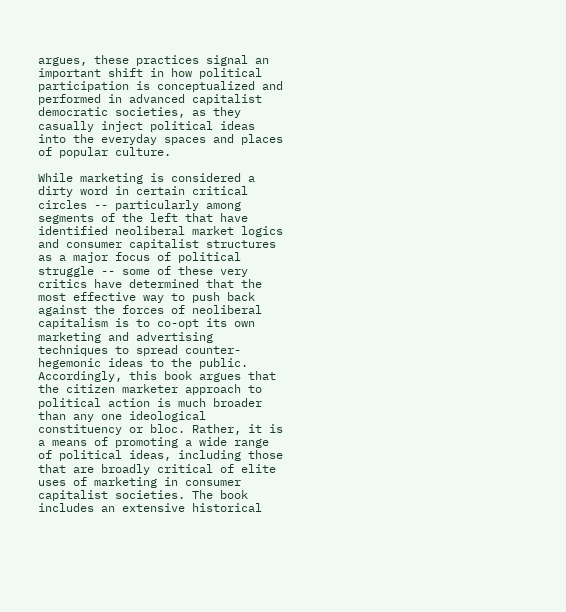argues, these practices signal an important shift in how political participation is conceptualized and performed in advanced capitalist democratic societies, as they casually inject political ideas into the everyday spaces and places of popular culture.

While marketing is considered a dirty word in certain critical circles -- particularly among segments of the left that have identified neoliberal market logics and consumer capitalist structures as a major focus of political struggle -- some of these very critics have determined that the most effective way to push back against the forces of neoliberal capitalism is to co-opt its own marketing and advertising techniques to spread counter-hegemonic ideas to the public. Accordingly, this book argues that the citizen marketer approach to political action is much broader than any one ideological constituency or bloc. Rather, it is a means of promoting a wide range of political ideas, including those that are broadly critical of elite uses of marketing in consumer capitalist societies. The book includes an extensive historical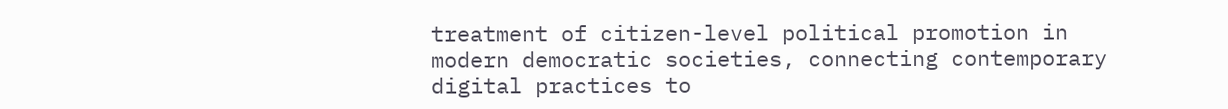treatment of citizen-level political promotion in modern democratic societies, connecting contemporary digital practices to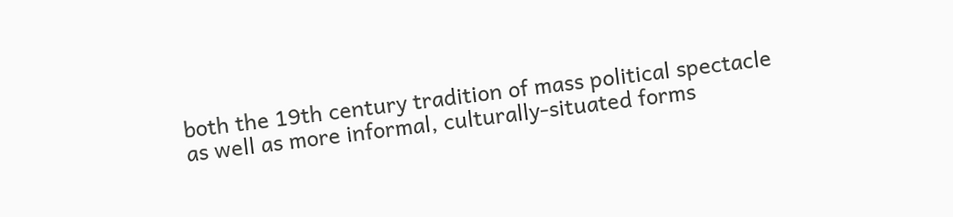both the 19th century tradition of mass political spectacle as well as more informal, culturally-situated forms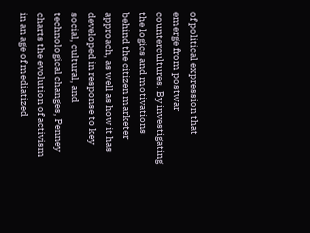of political expression that emerge from postwar countercultures. By investigating the logics and motivations behind the citizen marketer approach, as well as how it has developed in response to key social, cultural, and technological changes, Penney charts the evolution of activism in an age of mediatized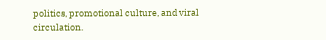politics, promotional culture, and viral circulation.